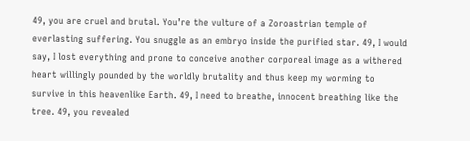49, you are cruel and brutal. You’re the vulture of a Zoroastrian temple of everlasting suffering. You snuggle as an embryo inside the purified star. 49, I would say, I lost everything and prone to conceive another corporeal image as a withered heart willingly pounded by the worldly brutality and thus keep my worming to survive in this heavenlike Earth. 49, I need to breathe, innocent breathing like the tree. 49, you revealed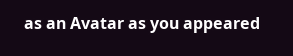as an Avatar as you appeared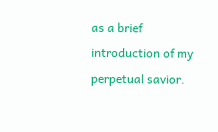as a brief introduction of my perpetual savior.